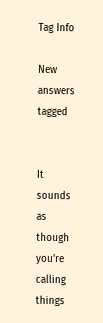Tag Info

New answers tagged


It sounds as though you're calling things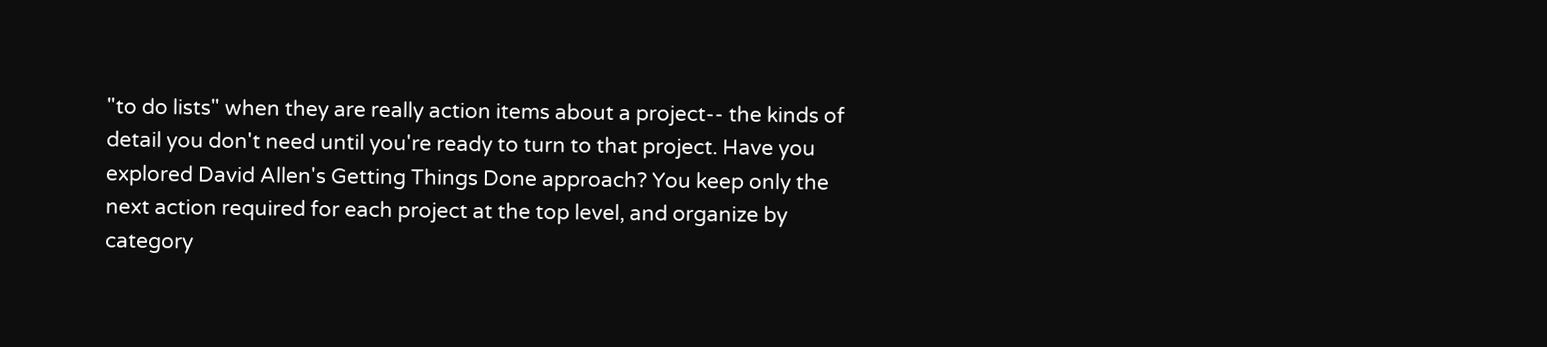"to do lists" when they are really action items about a project-- the kinds of detail you don't need until you're ready to turn to that project. Have you explored David Allen's Getting Things Done approach? You keep only the next action required for each project at the top level, and organize by category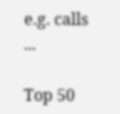e.g. calls ...

Top 50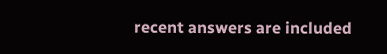recent answers are included